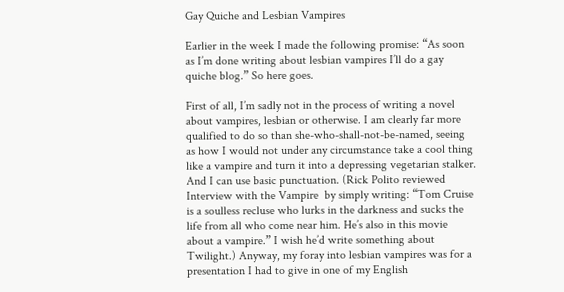Gay Quiche and Lesbian Vampires

Earlier in the week I made the following promise: “As soon as I’m done writing about lesbian vampires I’ll do a gay quiche blog.” So here goes.

First of all, I’m sadly not in the process of writing a novel about vampires, lesbian or otherwise. I am clearly far more qualified to do so than she-who-shall-not-be-named, seeing as how I would not under any circumstance take a cool thing like a vampire and turn it into a depressing vegetarian stalker. And I can use basic punctuation. (Rick Polito reviewed Interview with the Vampire  by simply writing: “Tom Cruise is a soulless recluse who lurks in the darkness and sucks the life from all who come near him. He’s also in this movie about a vampire.” I wish he’d write something about Twilight.) Anyway, my foray into lesbian vampires was for a presentation I had to give in one of my English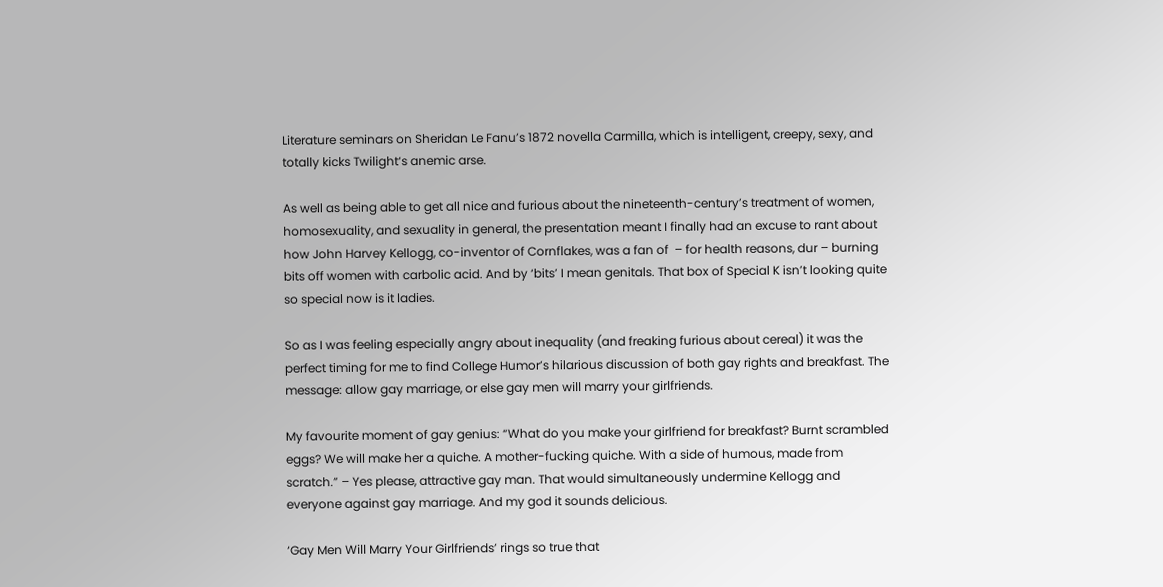Literature seminars on Sheridan Le Fanu’s 1872 novella Carmilla, which is intelligent, creepy, sexy, and totally kicks Twilight‘s anemic arse.

As well as being able to get all nice and furious about the nineteenth-century’s treatment of women, homosexuality, and sexuality in general, the presentation meant I finally had an excuse to rant about how John Harvey Kellogg, co-inventor of Cornflakes, was a fan of  – for health reasons, dur – burning bits off women with carbolic acid. And by ‘bits’ I mean genitals. That box of Special K isn’t looking quite so special now is it ladies.

So as I was feeling especially angry about inequality (and freaking furious about cereal) it was the perfect timing for me to find College Humor’s hilarious discussion of both gay rights and breakfast. The message: allow gay marriage, or else gay men will marry your girlfriends.

My favourite moment of gay genius: “What do you make your girlfriend for breakfast? Burnt scrambled eggs? We will make her a quiche. A mother-fucking quiche. With a side of humous, made from scratch.” – Yes please, attractive gay man. That would simultaneously undermine Kellogg and everyone against gay marriage. And my god it sounds delicious.

‘Gay Men Will Marry Your Girlfriends’ rings so true that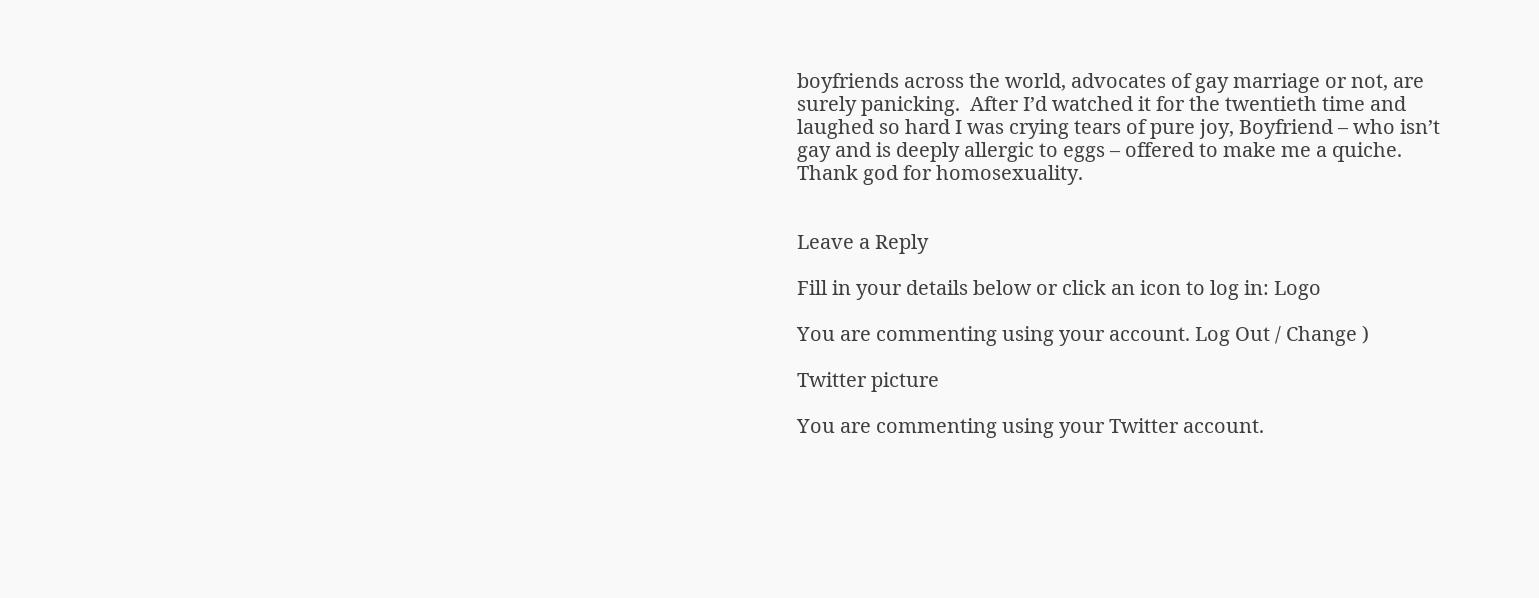boyfriends across the world, advocates of gay marriage or not, are surely panicking.  After I’d watched it for the twentieth time and laughed so hard I was crying tears of pure joy, Boyfriend – who isn’t gay and is deeply allergic to eggs – offered to make me a quiche. Thank god for homosexuality.


Leave a Reply

Fill in your details below or click an icon to log in: Logo

You are commenting using your account. Log Out / Change )

Twitter picture

You are commenting using your Twitter account.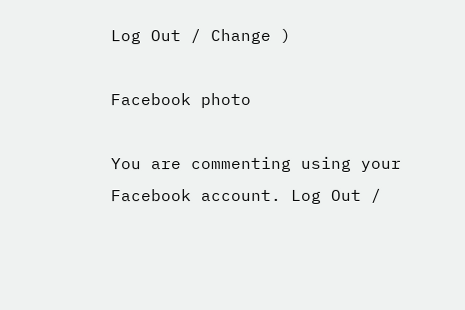Log Out / Change )

Facebook photo

You are commenting using your Facebook account. Log Out /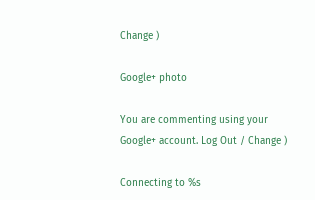Change )

Google+ photo

You are commenting using your Google+ account. Log Out / Change )

Connecting to %s